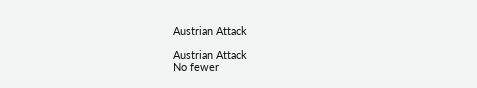Austrian Attack

Austrian Attack
No fewer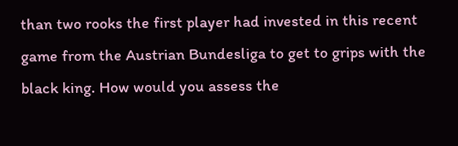than two rooks the first player had invested in this recent game from the Austrian Bundesliga to get to grips with the black king. How would you assess the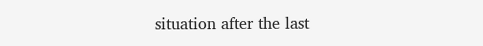situation after the last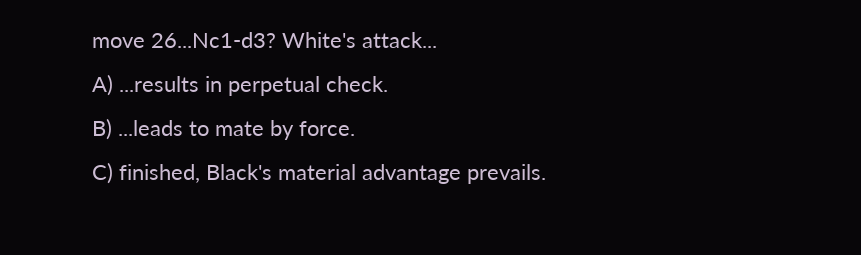move 26...Nc1-d3? White's attack...
A) ...results in perpetual check.
B) ...leads to mate by force.
C) finished, Black's material advantage prevails.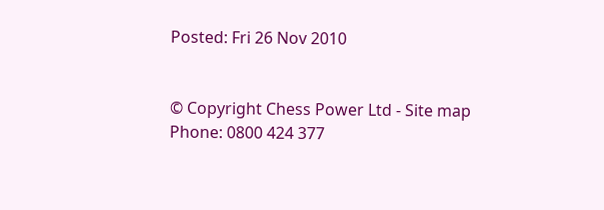Posted: Fri 26 Nov 2010


© Copyright Chess Power Ltd - Site map
Phone: 0800 424 377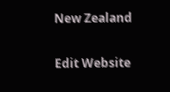New Zealand

Edit Website